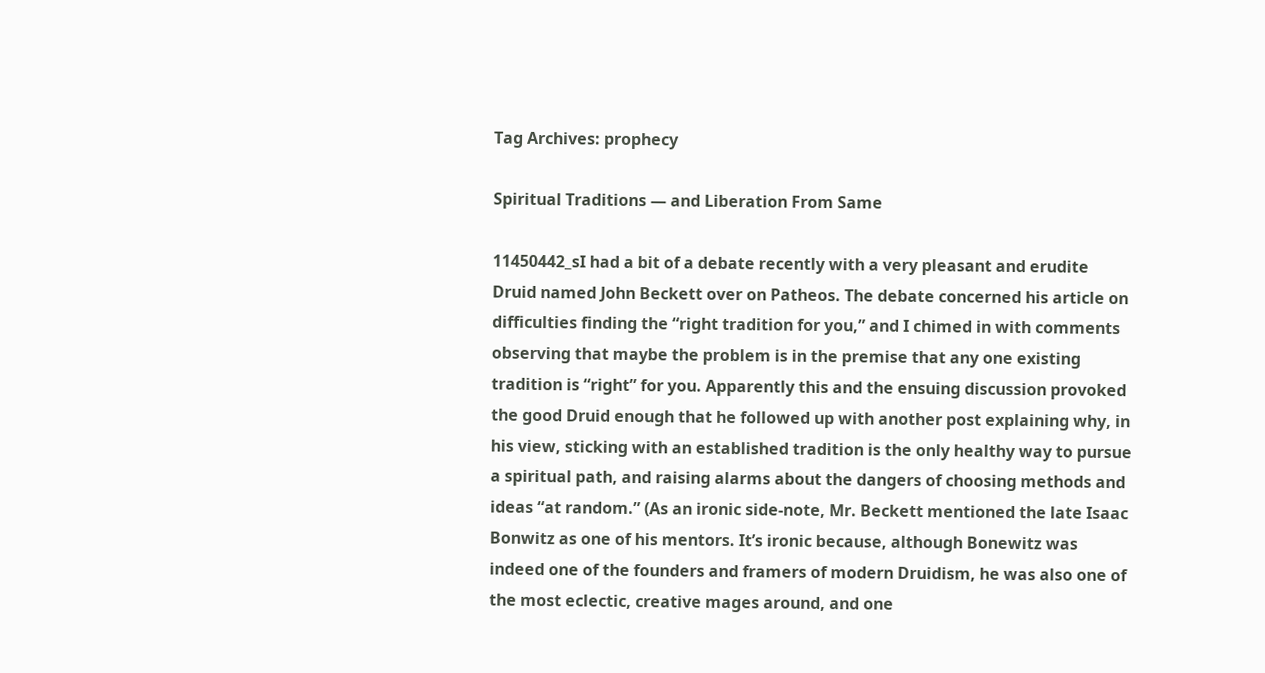Tag Archives: prophecy

Spiritual Traditions — and Liberation From Same

11450442_sI had a bit of a debate recently with a very pleasant and erudite Druid named John Beckett over on Patheos. The debate concerned his article on difficulties finding the “right tradition for you,” and I chimed in with comments observing that maybe the problem is in the premise that any one existing tradition is “right” for you. Apparently this and the ensuing discussion provoked the good Druid enough that he followed up with another post explaining why, in his view, sticking with an established tradition is the only healthy way to pursue a spiritual path, and raising alarms about the dangers of choosing methods and ideas “at random.” (As an ironic side-note, Mr. Beckett mentioned the late Isaac Bonwitz as one of his mentors. It’s ironic because, although Bonewitz was indeed one of the founders and framers of modern Druidism, he was also one of the most eclectic, creative mages around, and one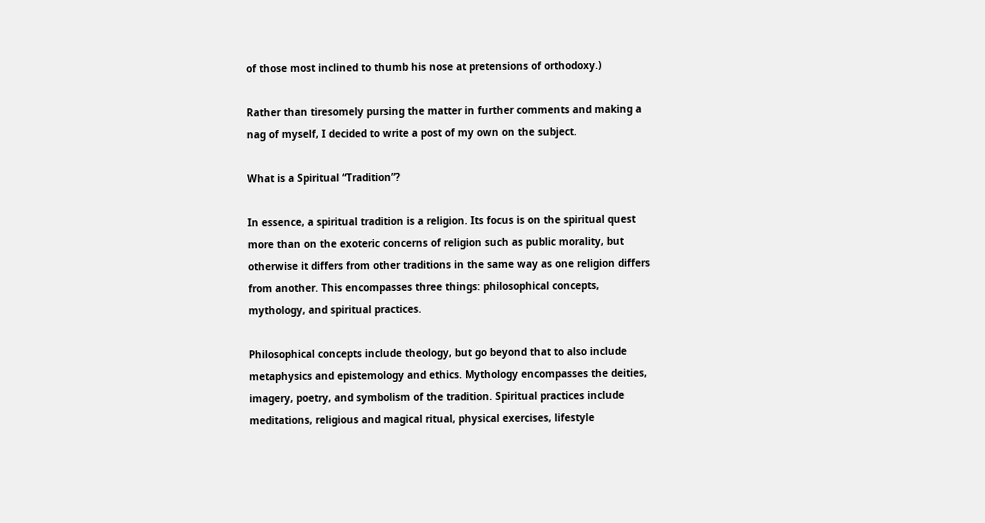of those most inclined to thumb his nose at pretensions of orthodoxy.)

Rather than tiresomely pursing the matter in further comments and making a nag of myself, I decided to write a post of my own on the subject.

What is a Spiritual “Tradition”?

In essence, a spiritual tradition is a religion. Its focus is on the spiritual quest more than on the exoteric concerns of religion such as public morality, but otherwise it differs from other traditions in the same way as one religion differs from another. This encompasses three things: philosophical concepts, mythology, and spiritual practices.

Philosophical concepts include theology, but go beyond that to also include metaphysics and epistemology and ethics. Mythology encompasses the deities, imagery, poetry, and symbolism of the tradition. Spiritual practices include meditations, religious and magical ritual, physical exercises, lifestyle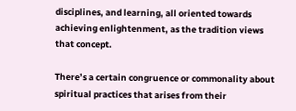disciplines, and learning, all oriented towards achieving enlightenment, as the tradition views that concept.

There’s a certain congruence or commonality about spiritual practices that arises from their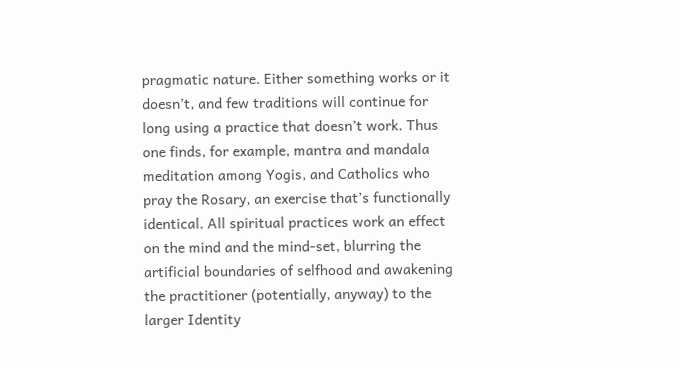pragmatic nature. Either something works or it doesn’t, and few traditions will continue for long using a practice that doesn’t work. Thus one finds, for example, mantra and mandala meditation among Yogis, and Catholics who pray the Rosary, an exercise that’s functionally identical. All spiritual practices work an effect on the mind and the mind-set, blurring the artificial boundaries of selfhood and awakening the practitioner (potentially, anyway) to the larger Identity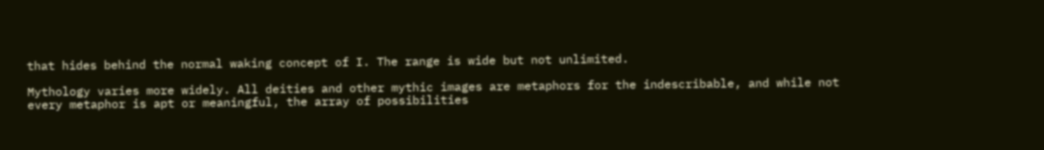that hides behind the normal waking concept of I. The range is wide but not unlimited.

Mythology varies more widely. All deities and other mythic images are metaphors for the indescribable, and while not every metaphor is apt or meaningful, the array of possibilities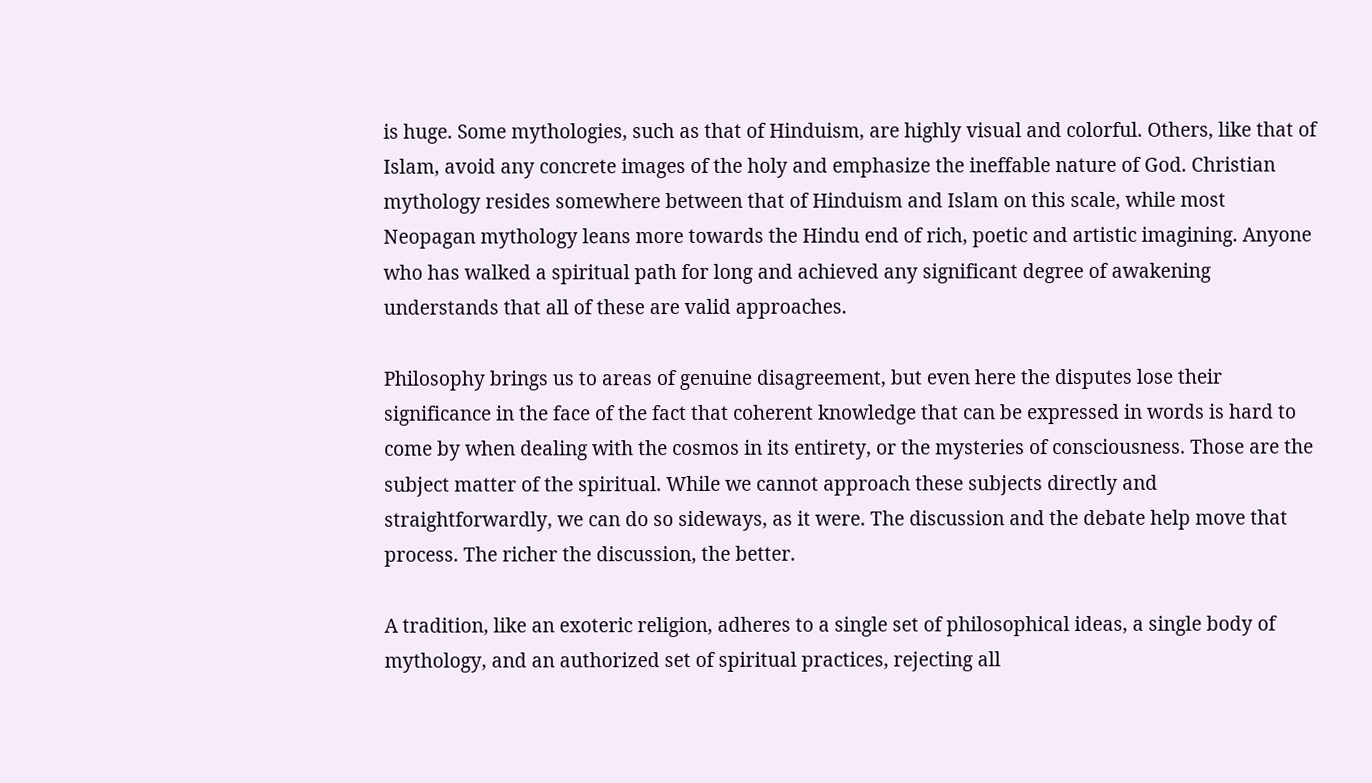is huge. Some mythologies, such as that of Hinduism, are highly visual and colorful. Others, like that of Islam, avoid any concrete images of the holy and emphasize the ineffable nature of God. Christian mythology resides somewhere between that of Hinduism and Islam on this scale, while most Neopagan mythology leans more towards the Hindu end of rich, poetic and artistic imagining. Anyone who has walked a spiritual path for long and achieved any significant degree of awakening understands that all of these are valid approaches.

Philosophy brings us to areas of genuine disagreement, but even here the disputes lose their significance in the face of the fact that coherent knowledge that can be expressed in words is hard to come by when dealing with the cosmos in its entirety, or the mysteries of consciousness. Those are the subject matter of the spiritual. While we cannot approach these subjects directly and straightforwardly, we can do so sideways, as it were. The discussion and the debate help move that process. The richer the discussion, the better.

A tradition, like an exoteric religion, adheres to a single set of philosophical ideas, a single body of mythology, and an authorized set of spiritual practices, rejecting all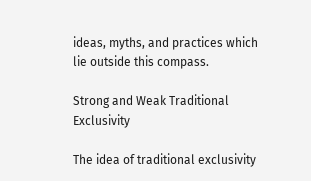ideas, myths, and practices which lie outside this compass.

Strong and Weak Traditional Exclusivity

The idea of traditional exclusivity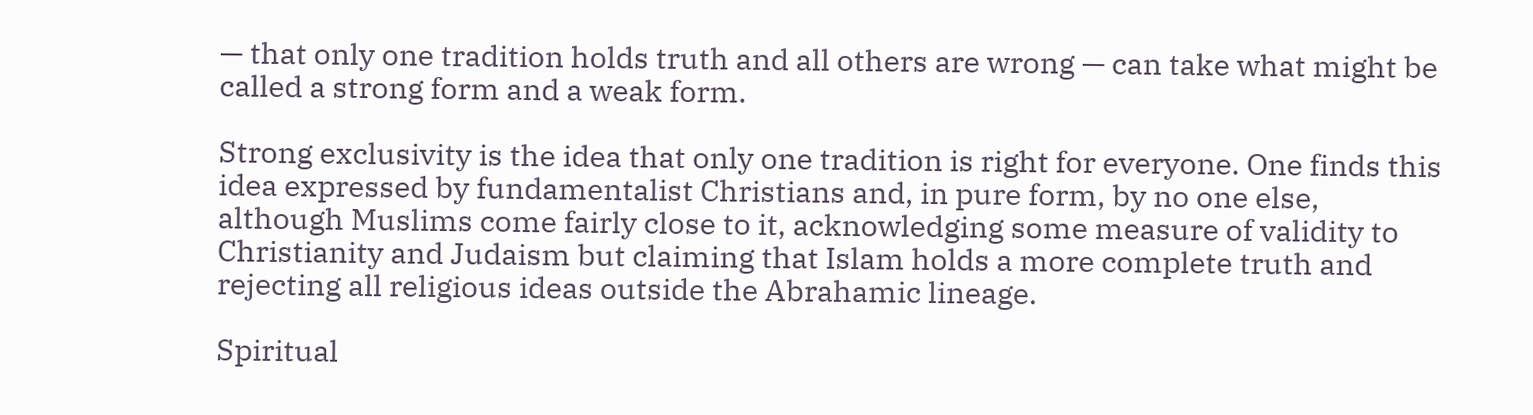— that only one tradition holds truth and all others are wrong — can take what might be called a strong form and a weak form.

Strong exclusivity is the idea that only one tradition is right for everyone. One finds this idea expressed by fundamentalist Christians and, in pure form, by no one else, although Muslims come fairly close to it, acknowledging some measure of validity to Christianity and Judaism but claiming that Islam holds a more complete truth and rejecting all religious ideas outside the Abrahamic lineage.

Spiritual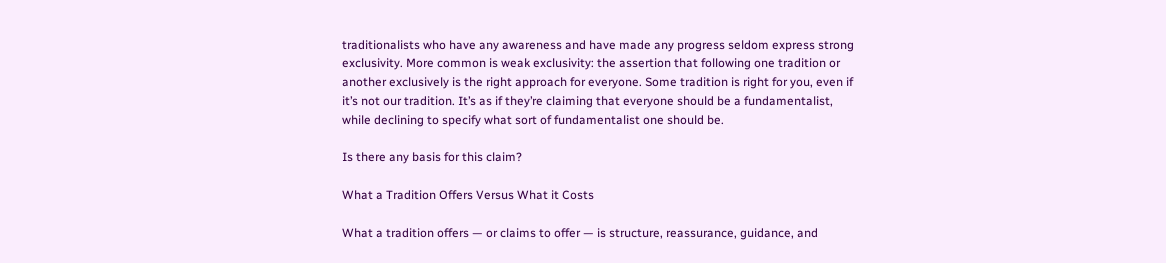traditionalists who have any awareness and have made any progress seldom express strong exclusivity. More common is weak exclusivity: the assertion that following one tradition or another exclusively is the right approach for everyone. Some tradition is right for you, even if it’s not our tradition. It’s as if they’re claiming that everyone should be a fundamentalist, while declining to specify what sort of fundamentalist one should be.

Is there any basis for this claim?

What a Tradition Offers Versus What it Costs

What a tradition offers — or claims to offer — is structure, reassurance, guidance, and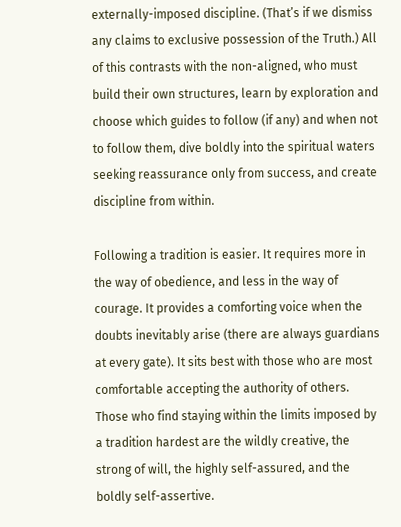externally-imposed discipline. (That’s if we dismiss any claims to exclusive possession of the Truth.) All of this contrasts with the non-aligned, who must build their own structures, learn by exploration and choose which guides to follow (if any) and when not to follow them, dive boldly into the spiritual waters seeking reassurance only from success, and create discipline from within.

Following a tradition is easier. It requires more in the way of obedience, and less in the way of courage. It provides a comforting voice when the doubts inevitably arise (there are always guardians at every gate). It sits best with those who are most comfortable accepting the authority of others. Those who find staying within the limits imposed by a tradition hardest are the wildly creative, the strong of will, the highly self-assured, and the boldly self-assertive.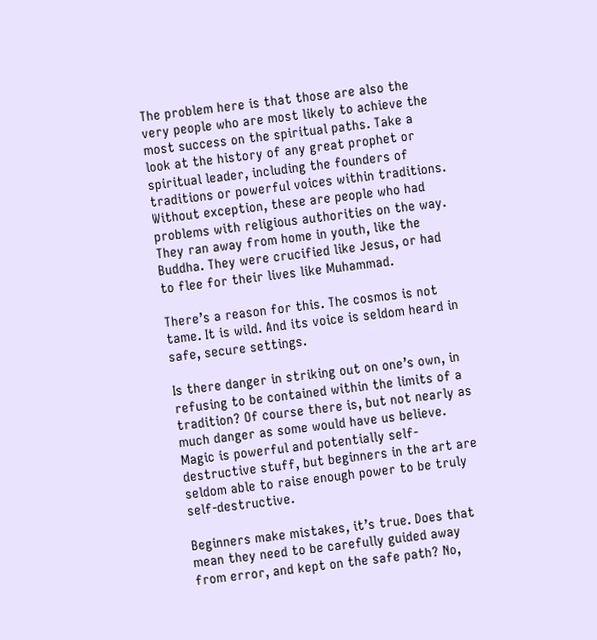The problem here is that those are also the very people who are most likely to achieve the most success on the spiritual paths. Take a look at the history of any great prophet or spiritual leader, including the founders of traditions or powerful voices within traditions. Without exception, these are people who had problems with religious authorities on the way. They ran away from home in youth, like the Buddha. They were crucified like Jesus, or had to flee for their lives like Muhammad.

There’s a reason for this. The cosmos is not tame. It is wild. And its voice is seldom heard in safe, secure settings.

Is there danger in striking out on one’s own, in refusing to be contained within the limits of a tradition? Of course there is, but not nearly as much danger as some would have us believe. Magic is powerful and potentially self-destructive stuff, but beginners in the art are seldom able to raise enough power to be truly self-destructive.

Beginners make mistakes, it’s true. Does that mean they need to be carefully guided away from error, and kept on the safe path? No,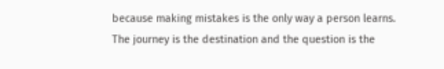because making mistakes is the only way a person learns. The journey is the destination and the question is the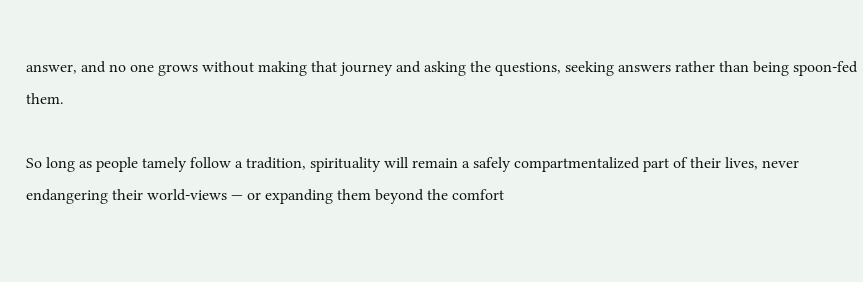answer, and no one grows without making that journey and asking the questions, seeking answers rather than being spoon-fed them.

So long as people tamely follow a tradition, spirituality will remain a safely compartmentalized part of their lives, never endangering their world-views — or expanding them beyond the comfort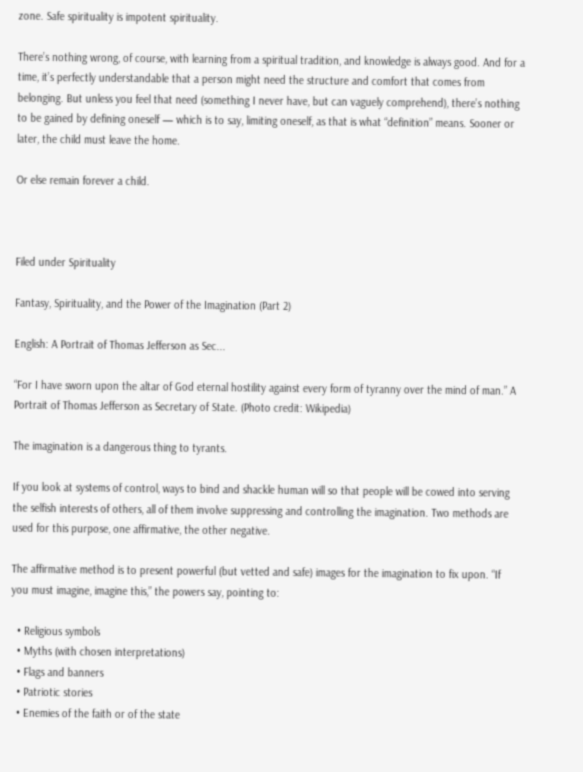zone. Safe spirituality is impotent spirituality.

There’s nothing wrong, of course, with learning from a spiritual tradition, and knowledge is always good. And for a time, it’s perfectly understandable that a person might need the structure and comfort that comes from belonging. But unless you feel that need (something I never have, but can vaguely comprehend), there’s nothing to be gained by defining oneself — which is to say, limiting oneself, as that is what “definition” means. Sooner or later, the child must leave the home.

Or else remain forever a child.



Filed under Spirituality

Fantasy, Spirituality, and the Power of the Imagination (Part 2)

English: A Portrait of Thomas Jefferson as Sec...

“For I have sworn upon the altar of God eternal hostility against every form of tyranny over the mind of man.” A Portrait of Thomas Jefferson as Secretary of State. (Photo credit: Wikipedia)

The imagination is a dangerous thing to tyrants.

If you look at systems of control, ways to bind and shackle human will so that people will be cowed into serving the selfish interests of others, all of them involve suppressing and controlling the imagination. Two methods are used for this purpose, one affirmative, the other negative.

The affirmative method is to present powerful (but vetted and safe) images for the imagination to fix upon. “If you must imagine, imagine this,” the powers say, pointing to:

  • Religious symbols
  • Myths (with chosen interpretations)
  • Flags and banners
  • Patriotic stories
  • Enemies of the faith or of the state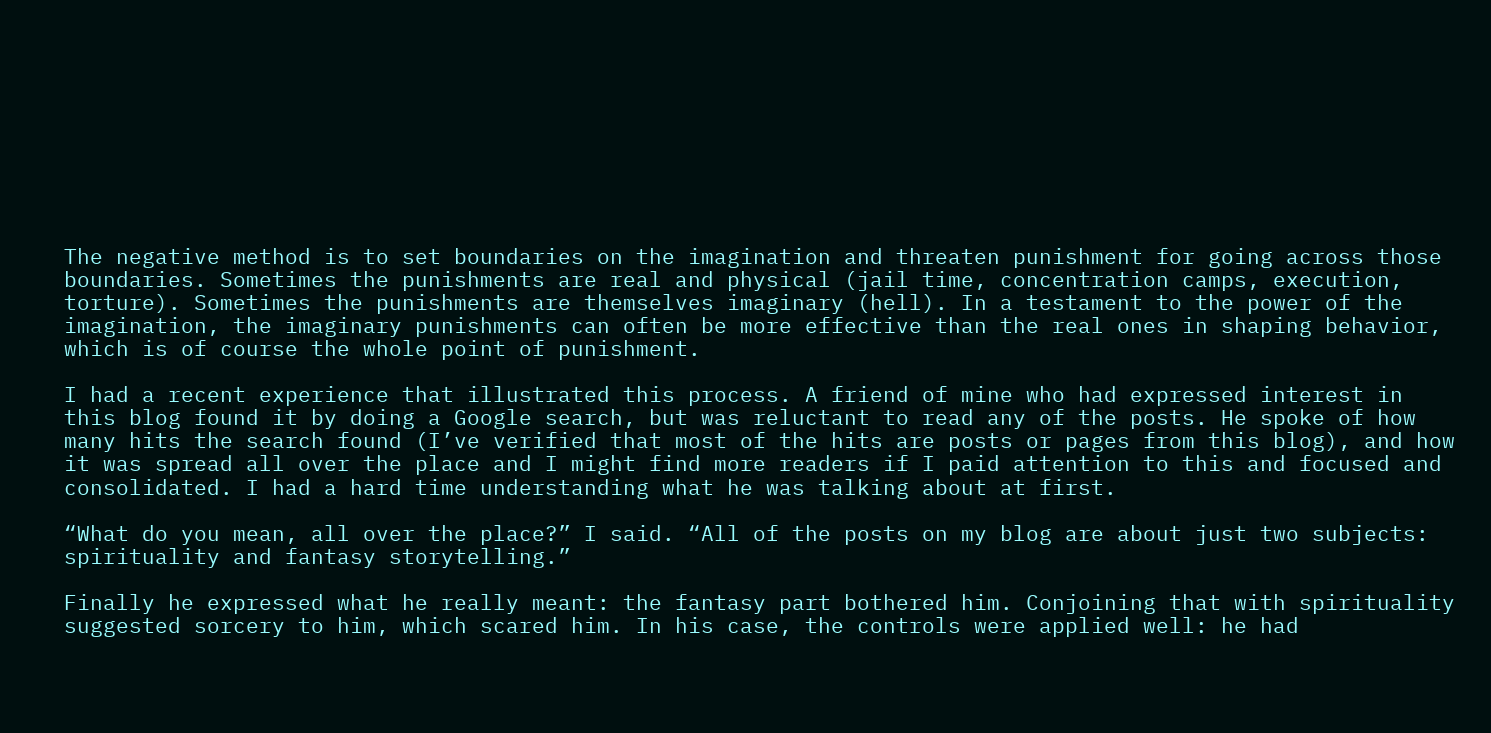The negative method is to set boundaries on the imagination and threaten punishment for going across those boundaries. Sometimes the punishments are real and physical (jail time, concentration camps, execution, torture). Sometimes the punishments are themselves imaginary (hell). In a testament to the power of the imagination, the imaginary punishments can often be more effective than the real ones in shaping behavior, which is of course the whole point of punishment.

I had a recent experience that illustrated this process. A friend of mine who had expressed interest in this blog found it by doing a Google search, but was reluctant to read any of the posts. He spoke of how many hits the search found (I’ve verified that most of the hits are posts or pages from this blog), and how it was spread all over the place and I might find more readers if I paid attention to this and focused and consolidated. I had a hard time understanding what he was talking about at first.

“What do you mean, all over the place?” I said. “All of the posts on my blog are about just two subjects: spirituality and fantasy storytelling.”

Finally he expressed what he really meant: the fantasy part bothered him. Conjoining that with spirituality suggested sorcery to him, which scared him. In his case, the controls were applied well: he had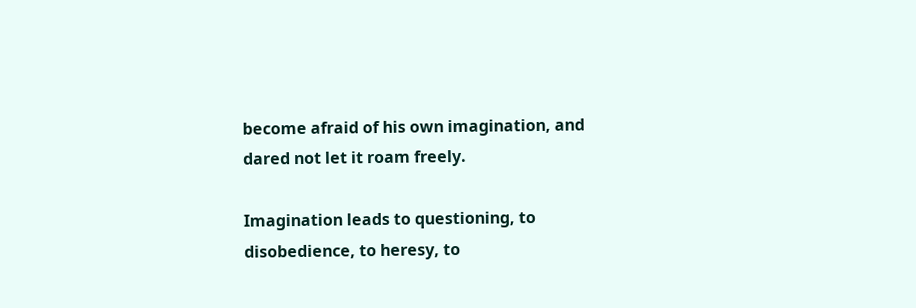become afraid of his own imagination, and dared not let it roam freely.

Imagination leads to questioning, to disobedience, to heresy, to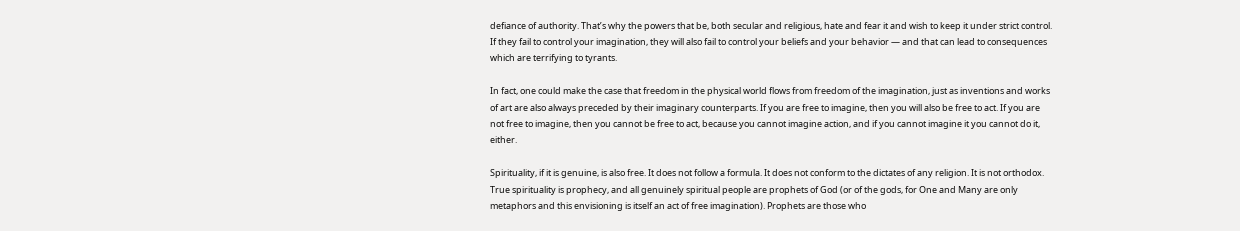defiance of authority. That’s why the powers that be, both secular and religious, hate and fear it and wish to keep it under strict control. If they fail to control your imagination, they will also fail to control your beliefs and your behavior — and that can lead to consequences which are terrifying to tyrants.

In fact, one could make the case that freedom in the physical world flows from freedom of the imagination, just as inventions and works of art are also always preceded by their imaginary counterparts. If you are free to imagine, then you will also be free to act. If you are not free to imagine, then you cannot be free to act, because you cannot imagine action, and if you cannot imagine it you cannot do it, either.

Spirituality, if it is genuine, is also free. It does not follow a formula. It does not conform to the dictates of any religion. It is not orthodox. True spirituality is prophecy, and all genuinely spiritual people are prophets of God (or of the gods, for One and Many are only metaphors and this envisioning is itself an act of free imagination). Prophets are those who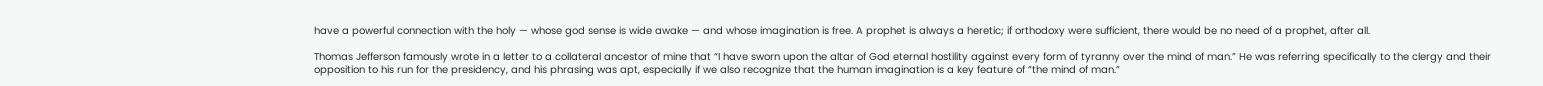have a powerful connection with the holy — whose god sense is wide awake — and whose imagination is free. A prophet is always a heretic; if orthodoxy were sufficient, there would be no need of a prophet, after all.

Thomas Jefferson famously wrote in a letter to a collateral ancestor of mine that “I have sworn upon the altar of God eternal hostility against every form of tyranny over the mind of man.” He was referring specifically to the clergy and their opposition to his run for the presidency, and his phrasing was apt, especially if we also recognize that the human imagination is a key feature of “the mind of man.”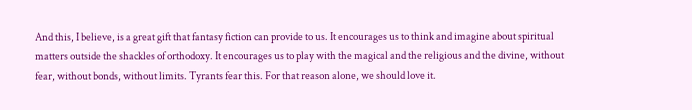And this, I believe, is a great gift that fantasy fiction can provide to us. It encourages us to think and imagine about spiritual matters outside the shackles of orthodoxy. It encourages us to play with the magical and the religious and the divine, without fear, without bonds, without limits. Tyrants fear this. For that reason alone, we should love it.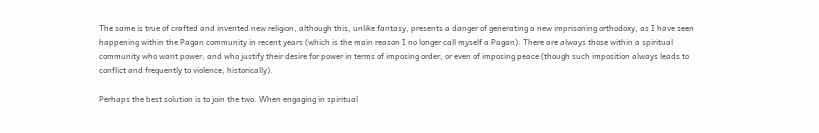The same is true of crafted and invented new religion, although this, unlike fantasy, presents a danger of generating a new imprisoning orthodoxy, as I have seen happening within the Pagan community in recent years (which is the main reason I no longer call myself a Pagan). There are always those within a spiritual community who want power, and who justify their desire for power in terms of imposing order, or even of imposing peace (though such imposition always leads to conflict and frequently to violence, historically).

Perhaps the best solution is to join the two. When engaging in spiritual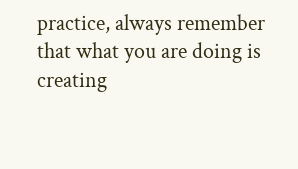practice, always remember that what you are doing is creating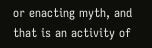or enacting myth, and that is an activity of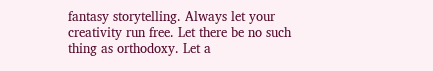fantasy storytelling. Always let your creativity run free. Let there be no such thing as orthodoxy. Let a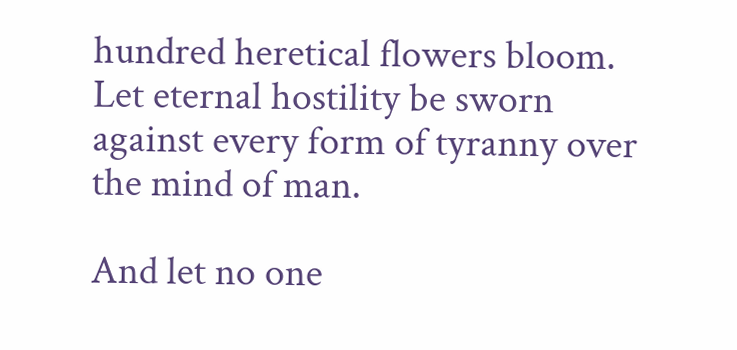hundred heretical flowers bloom. Let eternal hostility be sworn against every form of tyranny over the mind of man.

And let no one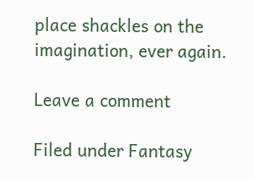place shackles on the imagination, ever again.

Leave a comment

Filed under Fantasy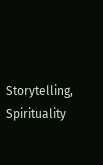Storytelling, Spirituality